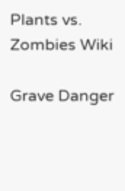Plants vs. Zombies Wiki

Grave Danger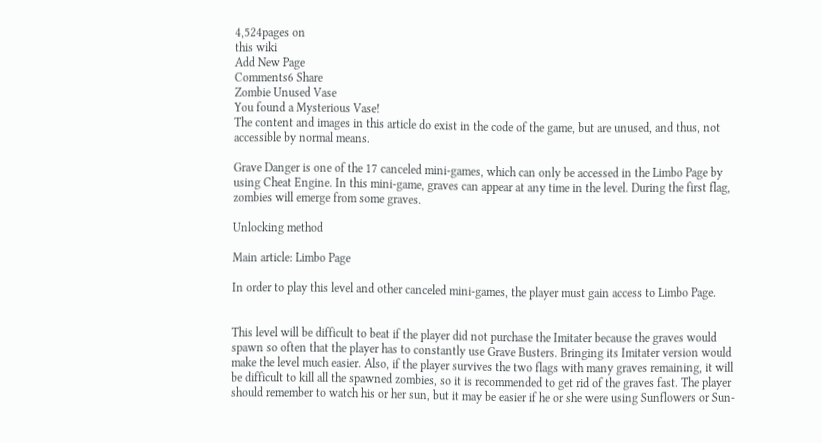4,524pages on
this wiki
Add New Page
Comments6 Share
Zombie Unused Vase
You found a Mysterious Vase!
The content and images in this article do exist in the code of the game, but are unused, and thus, not accessible by normal means.

Grave Danger is one of the 17 canceled mini-games, which can only be accessed in the Limbo Page by using Cheat Engine. In this mini-game, graves can appear at any time in the level. During the first flag, zombies will emerge from some graves.

Unlocking method

Main article: Limbo Page

In order to play this level and other canceled mini-games, the player must gain access to Limbo Page.


This level will be difficult to beat if the player did not purchase the Imitater because the graves would spawn so often that the player has to constantly use Grave Busters. Bringing its Imitater version would make the level much easier. Also, if the player survives the two flags with many graves remaining, it will be difficult to kill all the spawned zombies, so it is recommended to get rid of the graves fast. The player should remember to watch his or her sun, but it may be easier if he or she were using Sunflowers or Sun-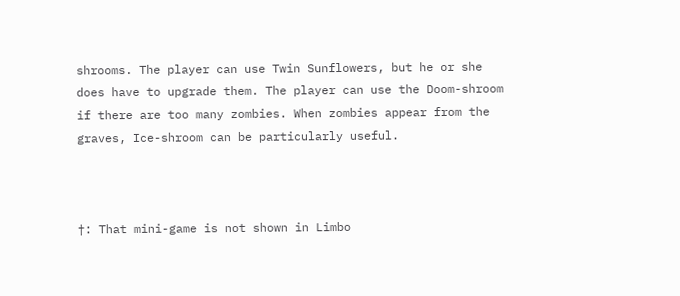shrooms. The player can use Twin Sunflowers, but he or she does have to upgrade them. The player can use the Doom-shroom if there are too many zombies. When zombies appear from the graves, Ice-shroom can be particularly useful.



†: That mini-game is not shown in Limbo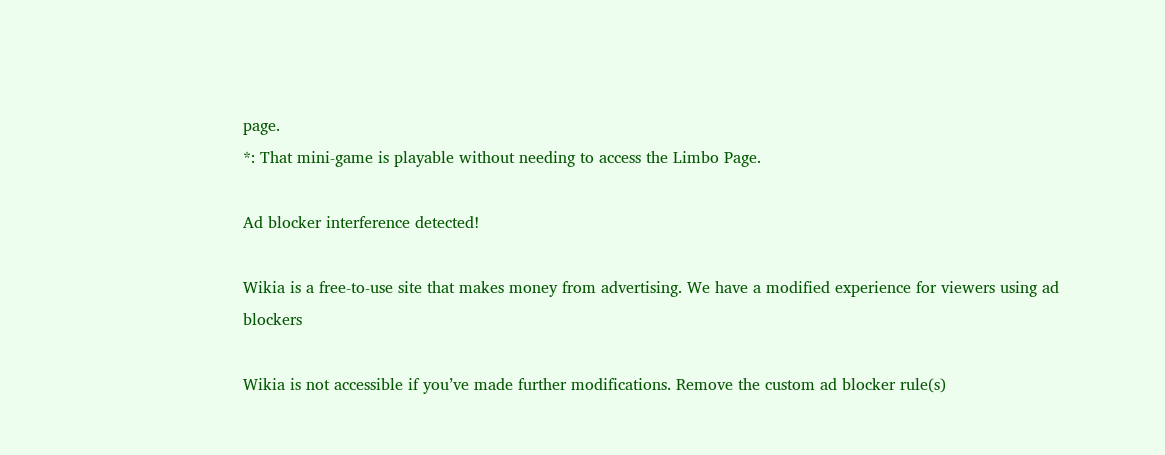page.
*: That mini-game is playable without needing to access the Limbo Page.

Ad blocker interference detected!

Wikia is a free-to-use site that makes money from advertising. We have a modified experience for viewers using ad blockers

Wikia is not accessible if you’ve made further modifications. Remove the custom ad blocker rule(s)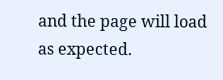and the page will load as expected.